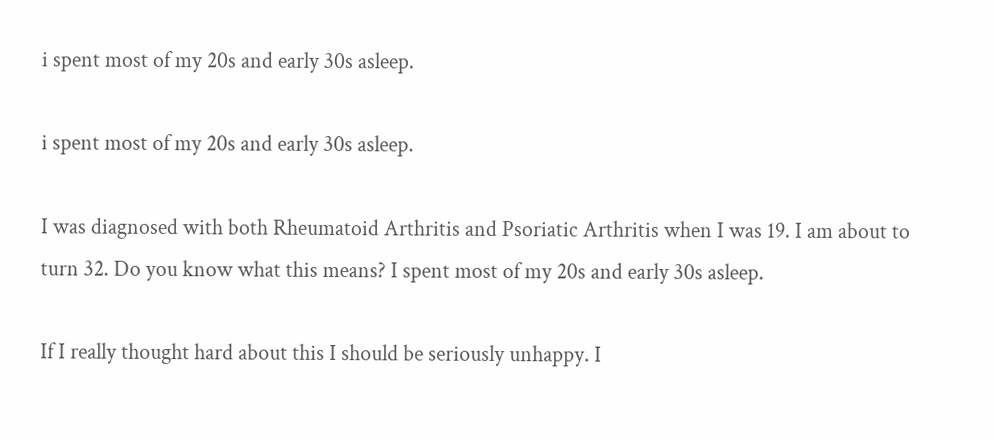i spent most of my 20s and early 30s asleep.

i spent most of my 20s and early 30s asleep.

I was diagnosed with both Rheumatoid Arthritis and Psoriatic Arthritis when I was 19. I am about to turn 32. Do you know what this means? I spent most of my 20s and early 30s asleep.

If I really thought hard about this I should be seriously unhappy. I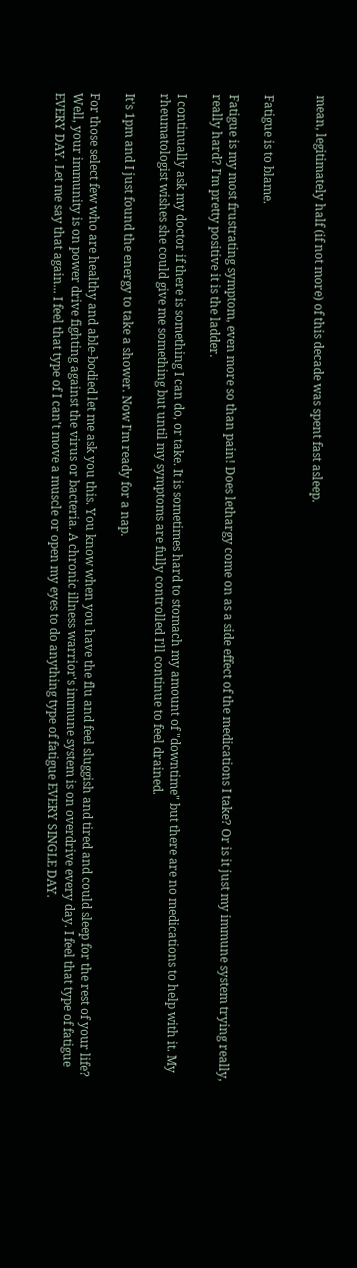mean, legitimately half (if not more) of this decade was spent fast asleep.


Fatigue is to blame.

Fatigue is my most frustrating symptom, even more so than pain! Does lethargy come on as a side effect of the medications I take? Or is it just my immune system trying really, really hard? I'm pretty positive it is the ladder.

I continually ask my doctor if there is something I can do, or take. It is sometimes hard to stomach my amount of "downtime" but there are no medications to help with it. My rheumatologist wishes she could give me something but until my symptoms are fully controlled I'll continue to feel drained.

It's 1pm and I just found the energy to take a shower. Now I'm ready for a nap.

For those select few who are healthy and able-bodied let me ask you this. You know when you have the flu and feel sluggish and tired and could sleep for the rest of your life? Well, your immunity is on power drive fighting against the virus or bacteria. A chronic illness warrior's immune system is on overdrive every day. I feel that type of fatigue EVERY DAY. Let me say that again... I feel that type of I can't move a muscle or open my eyes to do anything type of fatigue EVERY SINGLE DAY.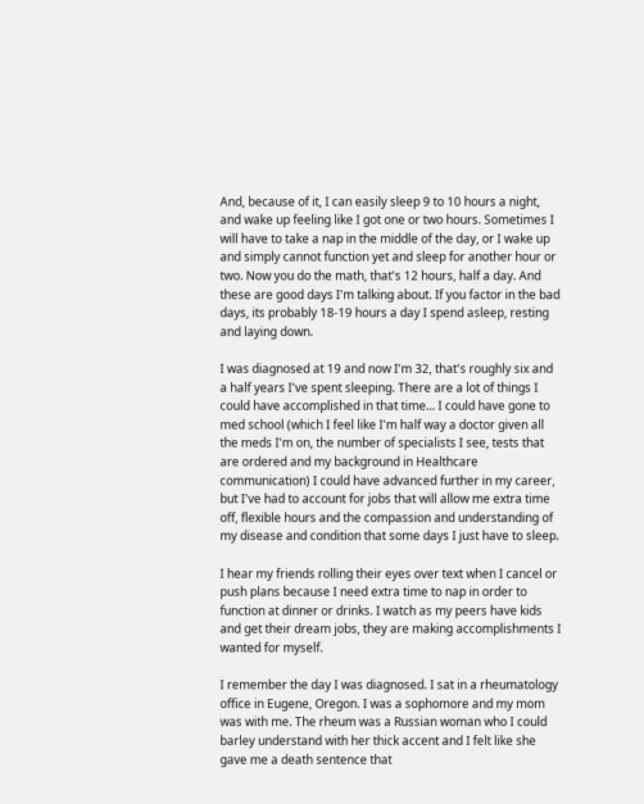And, because of it, I can easily sleep 9 to 10 hours a night, and wake up feeling like I got one or two hours. Sometimes I will have to take a nap in the middle of the day, or I wake up and simply cannot function yet and sleep for another hour or two. Now you do the math, that's 12 hours, half a day. And these are good days I'm talking about. If you factor in the bad days, its probably 18-19 hours a day I spend asleep, resting and laying down.

I was diagnosed at 19 and now I'm 32, that's roughly six and a half years I've spent sleeping. There are a lot of things I could have accomplished in that time... I could have gone to med school (which I feel like I'm half way a doctor given all the meds I'm on, the number of specialists I see, tests that are ordered and my background in Healthcare communication) I could have advanced further in my career, but I've had to account for jobs that will allow me extra time off, flexible hours and the compassion and understanding of my disease and condition that some days I just have to sleep.

I hear my friends rolling their eyes over text when I cancel or push plans because I need extra time to nap in order to function at dinner or drinks. I watch as my peers have kids and get their dream jobs, they are making accomplishments I wanted for myself.

I remember the day I was diagnosed. I sat in a rheumatology office in Eugene, Oregon. I was a sophomore and my mom was with me. The rheum was a Russian woman who I could barley understand with her thick accent and I felt like she gave me a death sentence that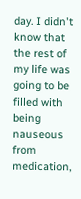day. I didn't know that the rest of my life was going to be filled with being nauseous from medication,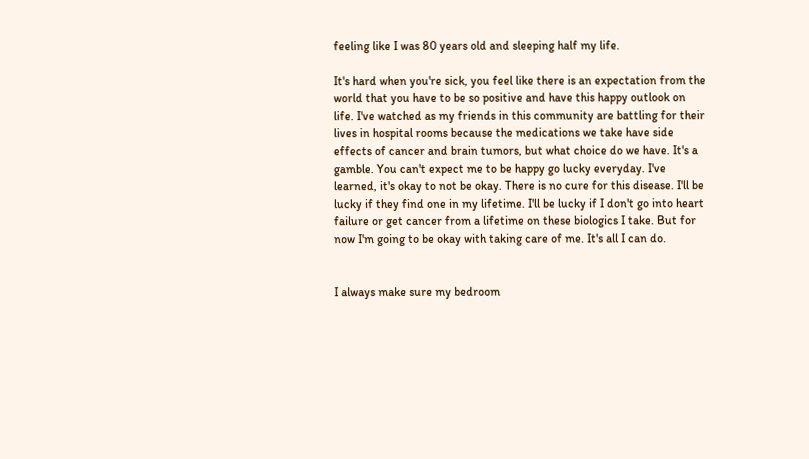feeling like I was 80 years old and sleeping half my life.

It's hard when you're sick, you feel like there is an expectation from the world that you have to be so positive and have this happy outlook on life. I've watched as my friends in this community are battling for their lives in hospital rooms because the medications we take have side effects of cancer and brain tumors, but what choice do we have. It's a gamble. You can't expect me to be happy go lucky everyday. I've learned, it's okay to not be okay. There is no cure for this disease. I'll be lucky if they find one in my lifetime. I'll be lucky if I don't go into heart failure or get cancer from a lifetime on these biologics I take. But for now I'm going to be okay with taking care of me. It's all I can do.


I always make sure my bedroom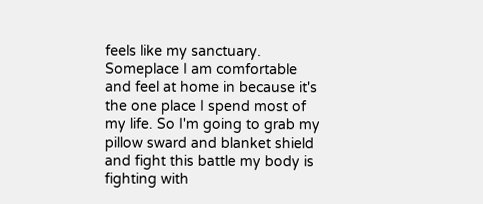feels like my sanctuary. Someplace I am comfortable and feel at home in because it's the one place I spend most of my life. So I'm going to grab my pillow sward and blanket shield and fight this battle my body is fighting with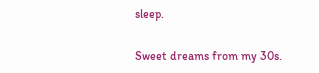sleep.

Sweet dreams from my 30s.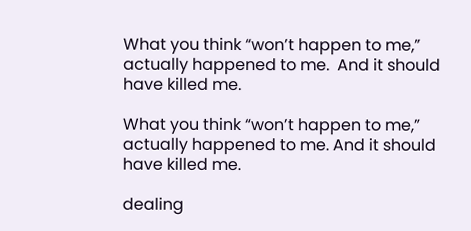What you think “won’t happen to me,” actually happened to me.  And it should have killed me.

What you think “won’t happen to me,” actually happened to me. And it should have killed me.

dealing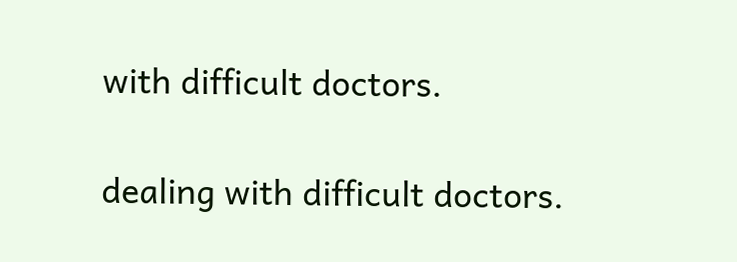with difficult doctors.

dealing with difficult doctors.